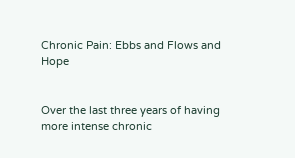Chronic Pain: Ebbs and Flows and Hope


Over the last three years of having more intense chronic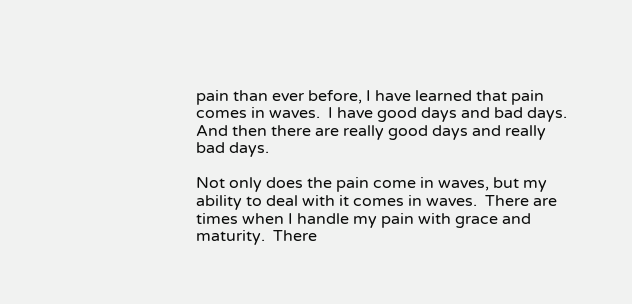pain than ever before, I have learned that pain comes in waves.  I have good days and bad days.  And then there are really good days and really bad days.

Not only does the pain come in waves, but my ability to deal with it comes in waves.  There are times when I handle my pain with grace and maturity.  There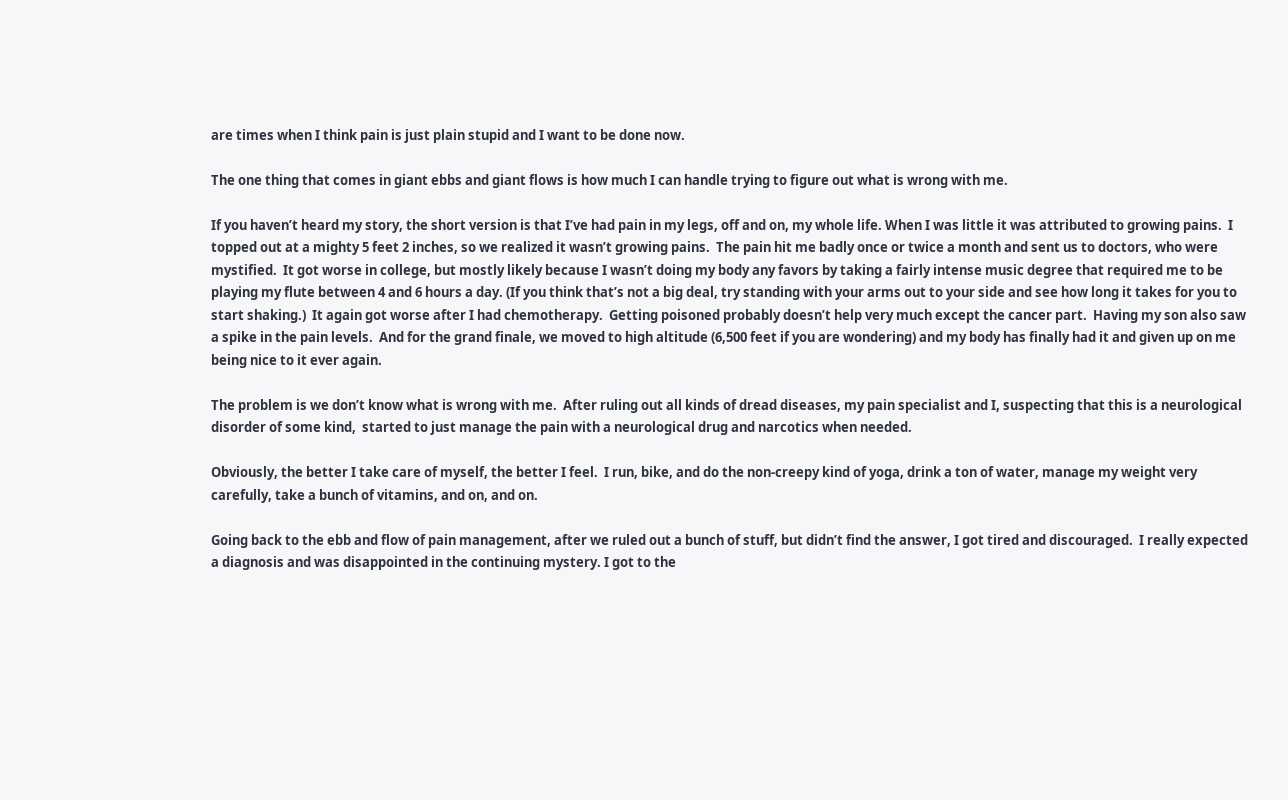are times when I think pain is just plain stupid and I want to be done now.

The one thing that comes in giant ebbs and giant flows is how much I can handle trying to figure out what is wrong with me.

If you haven’t heard my story, the short version is that I’ve had pain in my legs, off and on, my whole life. When I was little it was attributed to growing pains.  I topped out at a mighty 5 feet 2 inches, so we realized it wasn’t growing pains.  The pain hit me badly once or twice a month and sent us to doctors, who were mystified.  It got worse in college, but mostly likely because I wasn’t doing my body any favors by taking a fairly intense music degree that required me to be playing my flute between 4 and 6 hours a day. (If you think that’s not a big deal, try standing with your arms out to your side and see how long it takes for you to start shaking.)  It again got worse after I had chemotherapy.  Getting poisoned probably doesn’t help very much except the cancer part.  Having my son also saw a spike in the pain levels.  And for the grand finale, we moved to high altitude (6,500 feet if you are wondering) and my body has finally had it and given up on me being nice to it ever again.

The problem is we don’t know what is wrong with me.  After ruling out all kinds of dread diseases, my pain specialist and I, suspecting that this is a neurological disorder of some kind,  started to just manage the pain with a neurological drug and narcotics when needed.

Obviously, the better I take care of myself, the better I feel.  I run, bike, and do the non-creepy kind of yoga, drink a ton of water, manage my weight very carefully, take a bunch of vitamins, and on, and on.

Going back to the ebb and flow of pain management, after we ruled out a bunch of stuff, but didn’t find the answer, I got tired and discouraged.  I really expected a diagnosis and was disappointed in the continuing mystery. I got to the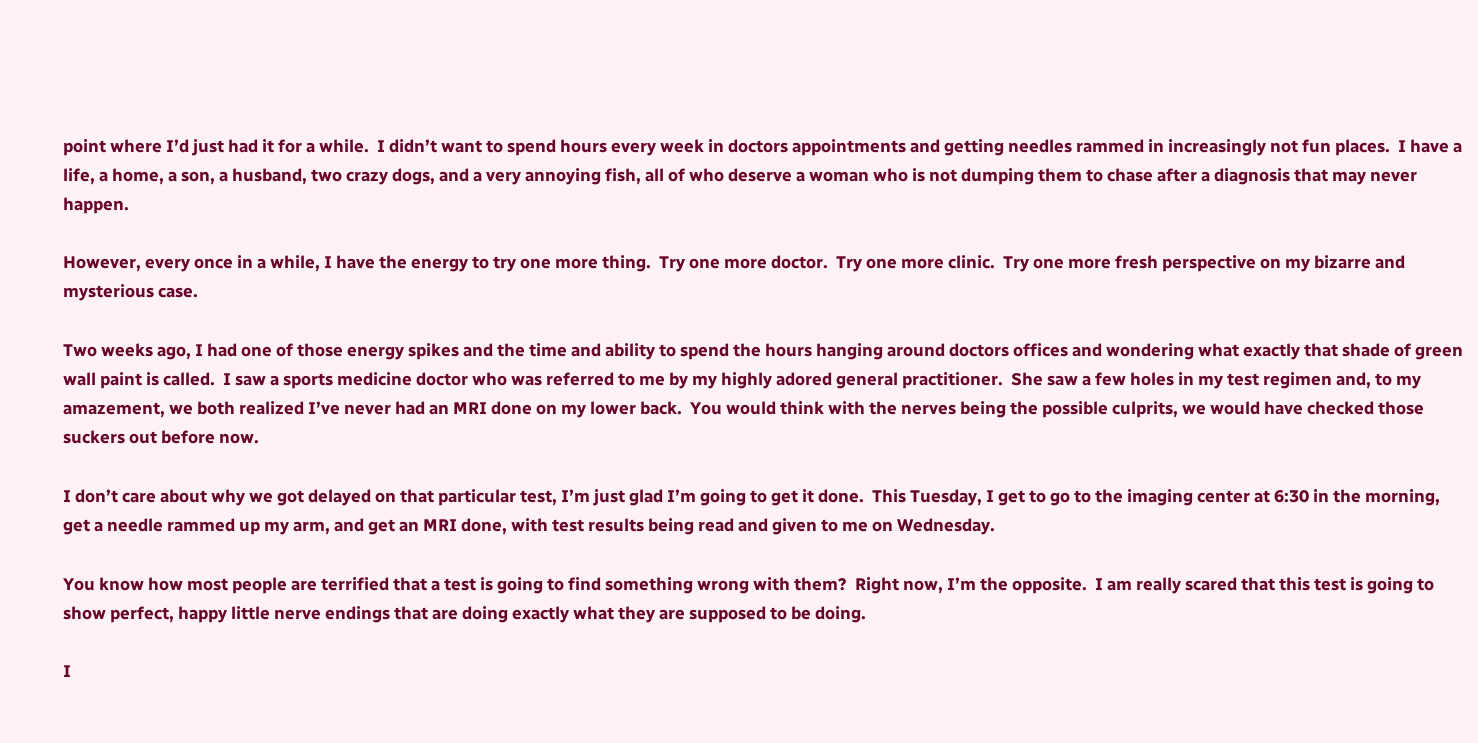point where I’d just had it for a while.  I didn’t want to spend hours every week in doctors appointments and getting needles rammed in increasingly not fun places.  I have a life, a home, a son, a husband, two crazy dogs, and a very annoying fish, all of who deserve a woman who is not dumping them to chase after a diagnosis that may never happen.

However, every once in a while, I have the energy to try one more thing.  Try one more doctor.  Try one more clinic.  Try one more fresh perspective on my bizarre and mysterious case.

Two weeks ago, I had one of those energy spikes and the time and ability to spend the hours hanging around doctors offices and wondering what exactly that shade of green wall paint is called.  I saw a sports medicine doctor who was referred to me by my highly adored general practitioner.  She saw a few holes in my test regimen and, to my amazement, we both realized I’ve never had an MRI done on my lower back.  You would think with the nerves being the possible culprits, we would have checked those suckers out before now.

I don’t care about why we got delayed on that particular test, I’m just glad I’m going to get it done.  This Tuesday, I get to go to the imaging center at 6:30 in the morning, get a needle rammed up my arm, and get an MRI done, with test results being read and given to me on Wednesday.

You know how most people are terrified that a test is going to find something wrong with them?  Right now, I’m the opposite.  I am really scared that this test is going to show perfect, happy little nerve endings that are doing exactly what they are supposed to be doing.

I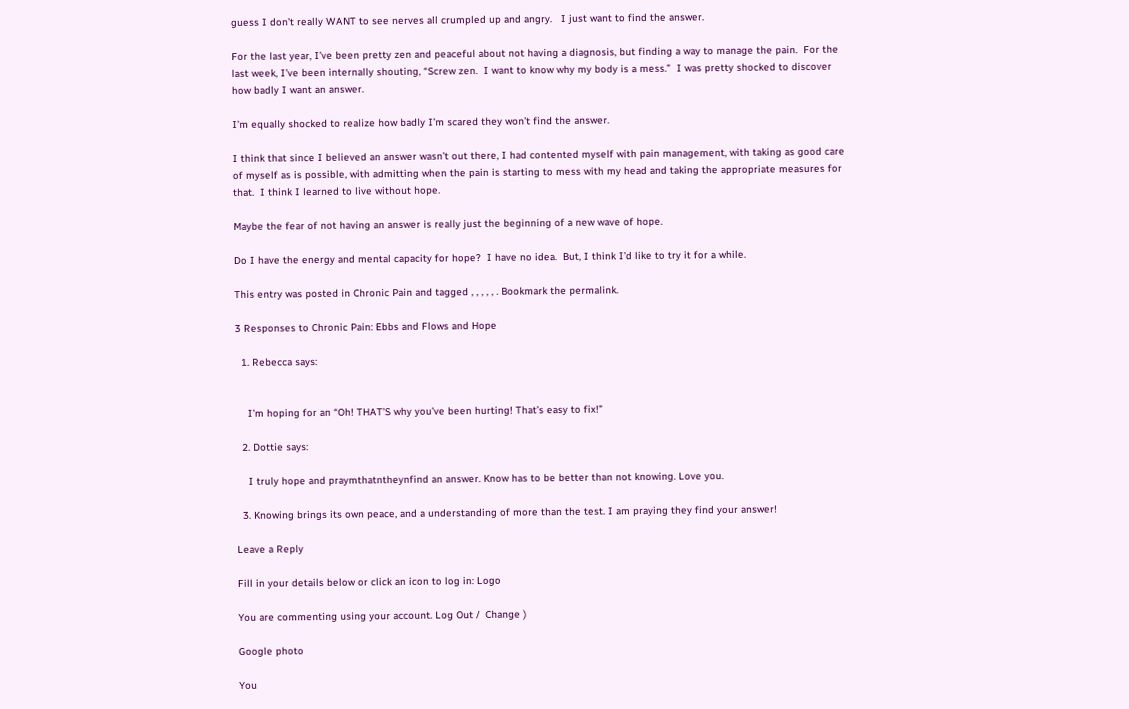guess I don’t really WANT to see nerves all crumpled up and angry.   I just want to find the answer.

For the last year, I’ve been pretty zen and peaceful about not having a diagnosis, but finding a way to manage the pain.  For the last week, I’ve been internally shouting, “Screw zen.  I want to know why my body is a mess.”  I was pretty shocked to discover how badly I want an answer.

I’m equally shocked to realize how badly I’m scared they won’t find the answer.

I think that since I believed an answer wasn’t out there, I had contented myself with pain management, with taking as good care of myself as is possible, with admitting when the pain is starting to mess with my head and taking the appropriate measures for that.  I think I learned to live without hope.

Maybe the fear of not having an answer is really just the beginning of a new wave of hope.

Do I have the energy and mental capacity for hope?  I have no idea.  But, I think I’d like to try it for a while.

This entry was posted in Chronic Pain and tagged , , , , , . Bookmark the permalink.

3 Responses to Chronic Pain: Ebbs and Flows and Hope

  1. Rebecca says:


    I’m hoping for an “Oh! THAT’S why you’ve been hurting! That’s easy to fix!”

  2. Dottie says:

    I truly hope and praymthatntheynfind an answer. Know has to be better than not knowing. Love you.

  3. Knowing brings its own peace, and a understanding of more than the test. I am praying they find your answer!

Leave a Reply

Fill in your details below or click an icon to log in: Logo

You are commenting using your account. Log Out /  Change )

Google photo

You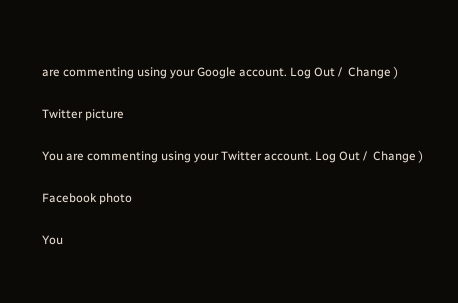are commenting using your Google account. Log Out /  Change )

Twitter picture

You are commenting using your Twitter account. Log Out /  Change )

Facebook photo

You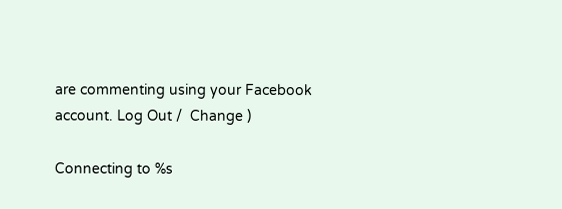are commenting using your Facebook account. Log Out /  Change )

Connecting to %s